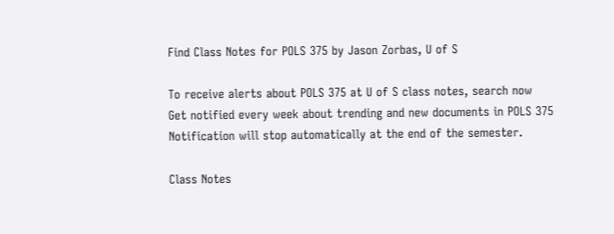Find Class Notes for POLS 375 by Jason Zorbas, U of S

To receive alerts about POLS 375 at U of S class notes, search now
Get notified every week about trending and new documents in POLS 375
Notification will stop automatically at the end of the semester.

Class Notes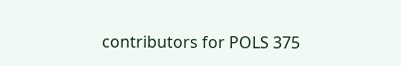contributors for POLS 375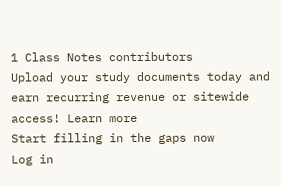1 Class Notes contributors
Upload your study documents today and earn recurring revenue or sitewide access! Learn more
Start filling in the gaps now
Log in